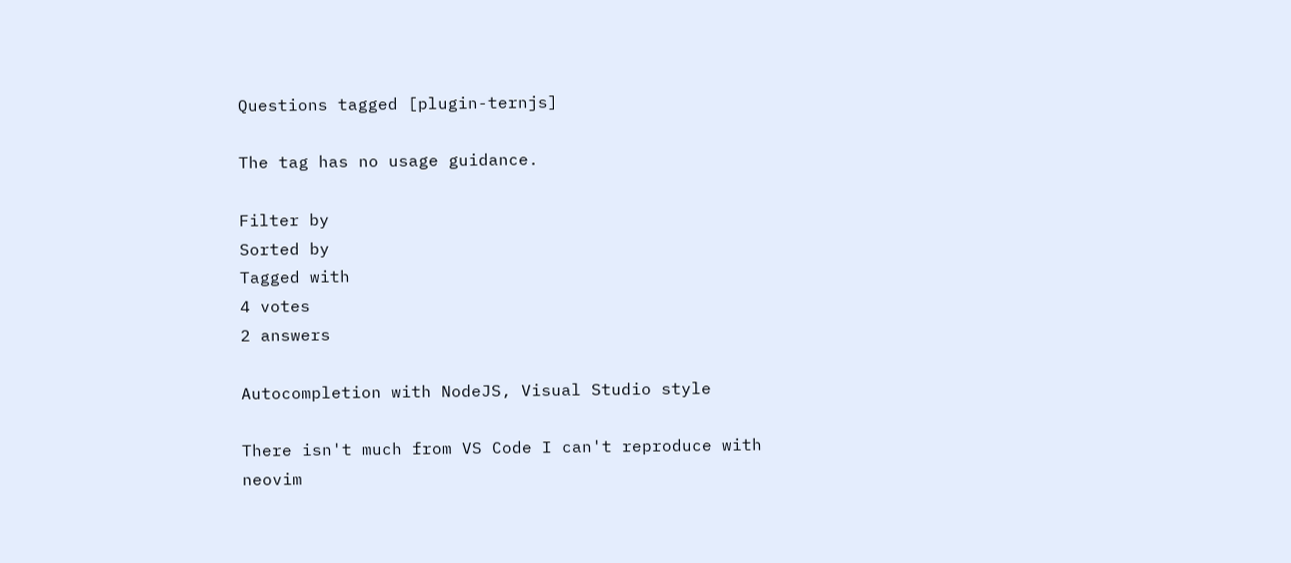Questions tagged [plugin-ternjs]

The tag has no usage guidance.

Filter by
Sorted by
Tagged with
4 votes
2 answers

Autocompletion with NodeJS, Visual Studio style

There isn't much from VS Code I can't reproduce with neovim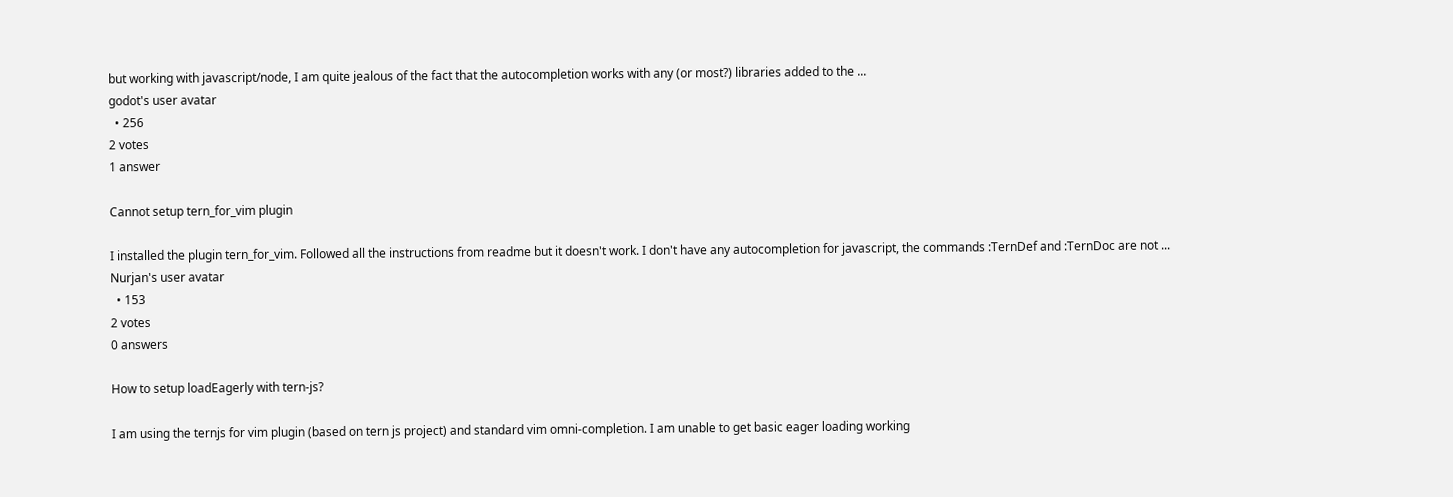but working with javascript/node, I am quite jealous of the fact that the autocompletion works with any (or most?) libraries added to the ...
godot's user avatar
  • 256
2 votes
1 answer

Cannot setup tern_for_vim plugin

I installed the plugin tern_for_vim. Followed all the instructions from readme but it doesn't work. I don't have any autocompletion for javascript, the commands :TernDef and :TernDoc are not ...
Nurjan's user avatar
  • 153
2 votes
0 answers

How to setup loadEagerly with tern-js?

I am using the ternjs for vim plugin (based on tern js project) and standard vim omni-completion. I am unable to get basic eager loading working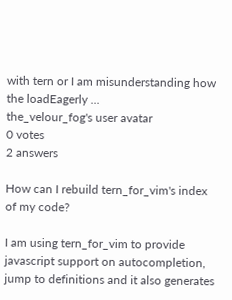with tern or I am misunderstanding how the loadEagerly ...
the_velour_fog's user avatar
0 votes
2 answers

How can I rebuild tern_for_vim's index of my code?

I am using tern_for_vim to provide javascript support on autocompletion, jump to definitions and it also generates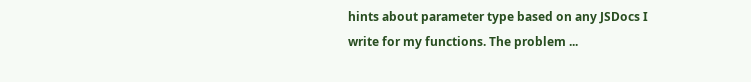hints about parameter type based on any JSDocs I write for my functions. The problem ...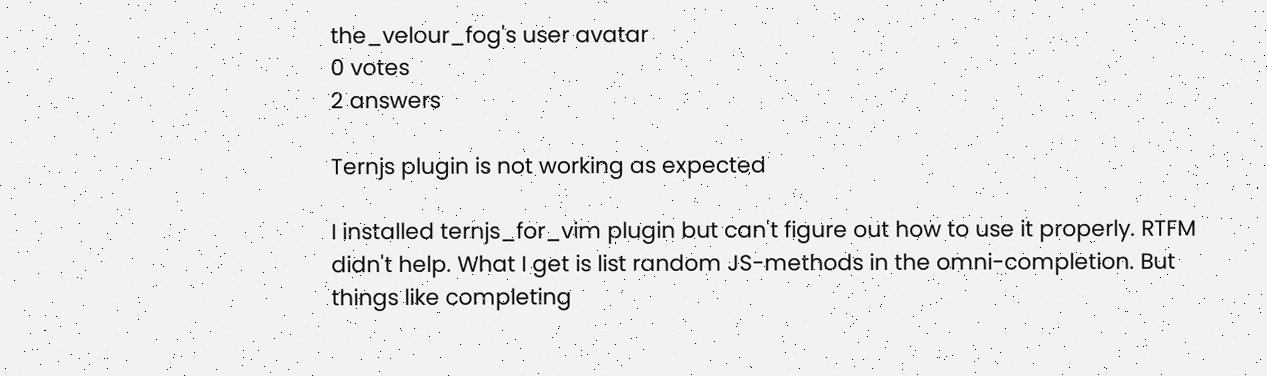the_velour_fog's user avatar
0 votes
2 answers

Ternjs plugin is not working as expected

I installed ternjs_for_vim plugin but can't figure out how to use it properly. RTFM didn't help. What I get is list random JS-methods in the omni-completion. But things like completing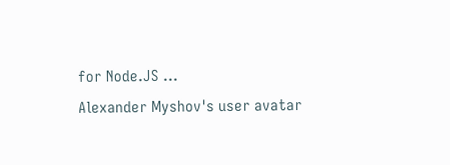for Node.JS ...
Alexander Myshov's user avatar